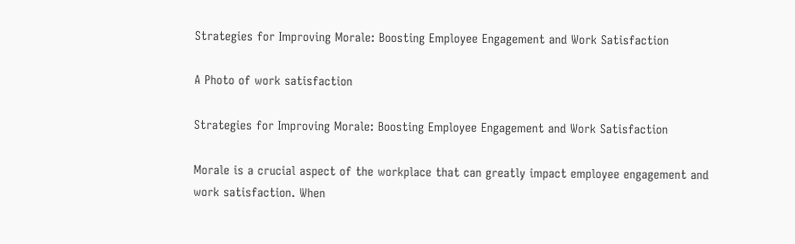Strategies for Improving Morale: Boosting Employee Engagement and Work Satisfaction

A Photo of work satisfaction

Strategies for Improving Morale: Boosting Employee Engagement and Work Satisfaction

Morale is a crucial aspect of the workplace that can greatly impact employee engagement and work satisfaction. When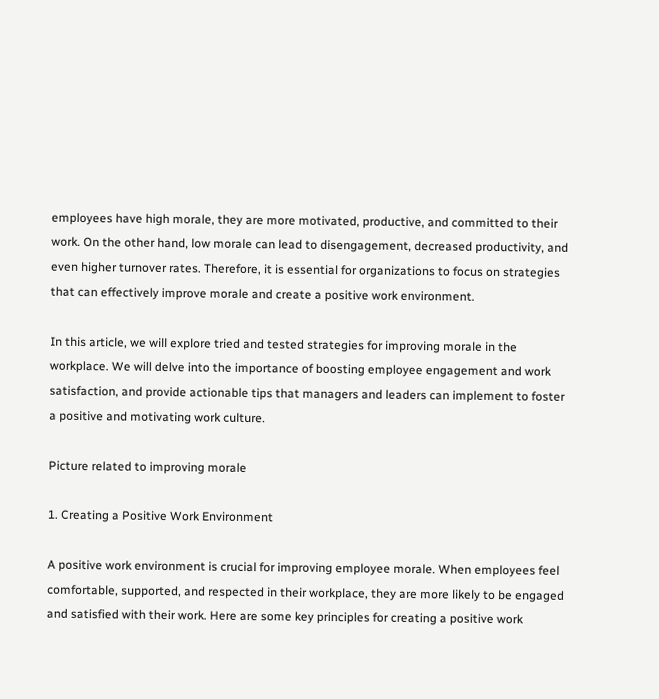employees have high morale, they are more motivated, productive, and committed to their work. On the other hand, low morale can lead to disengagement, decreased productivity, and even higher turnover rates. Therefore, it is essential for organizations to focus on strategies that can effectively improve morale and create a positive work environment.

In this article, we will explore tried and tested strategies for improving morale in the workplace. We will delve into the importance of boosting employee engagement and work satisfaction, and provide actionable tips that managers and leaders can implement to foster a positive and motivating work culture.

Picture related to improving morale

1. Creating a Positive Work Environment

A positive work environment is crucial for improving employee morale. When employees feel comfortable, supported, and respected in their workplace, they are more likely to be engaged and satisfied with their work. Here are some key principles for creating a positive work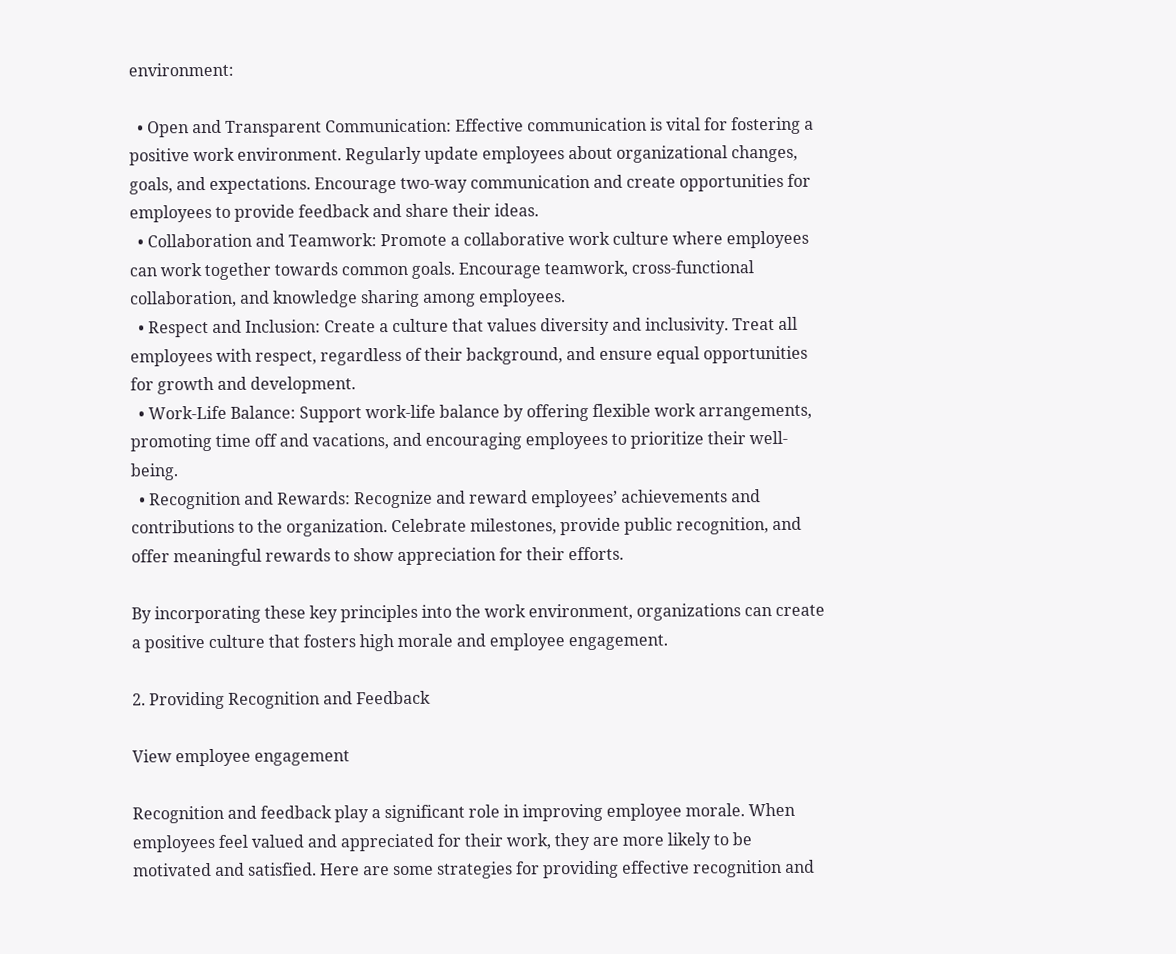environment:

  • Open and Transparent Communication: Effective communication is vital for fostering a positive work environment. Regularly update employees about organizational changes, goals, and expectations. Encourage two-way communication and create opportunities for employees to provide feedback and share their ideas.
  • Collaboration and Teamwork: Promote a collaborative work culture where employees can work together towards common goals. Encourage teamwork, cross-functional collaboration, and knowledge sharing among employees.
  • Respect and Inclusion: Create a culture that values diversity and inclusivity. Treat all employees with respect, regardless of their background, and ensure equal opportunities for growth and development.
  • Work-Life Balance: Support work-life balance by offering flexible work arrangements, promoting time off and vacations, and encouraging employees to prioritize their well-being.
  • Recognition and Rewards: Recognize and reward employees’ achievements and contributions to the organization. Celebrate milestones, provide public recognition, and offer meaningful rewards to show appreciation for their efforts.

By incorporating these key principles into the work environment, organizations can create a positive culture that fosters high morale and employee engagement.

2. Providing Recognition and Feedback

View employee engagement

Recognition and feedback play a significant role in improving employee morale. When employees feel valued and appreciated for their work, they are more likely to be motivated and satisfied. Here are some strategies for providing effective recognition and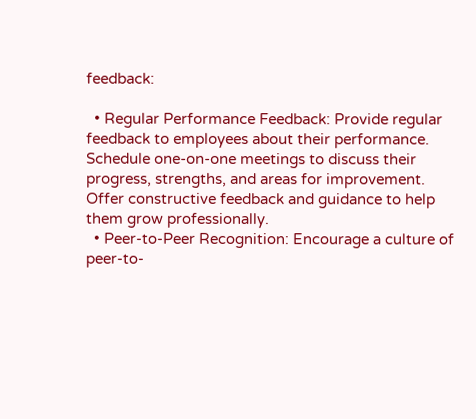feedback:

  • Regular Performance Feedback: Provide regular feedback to employees about their performance. Schedule one-on-one meetings to discuss their progress, strengths, and areas for improvement. Offer constructive feedback and guidance to help them grow professionally.
  • Peer-to-Peer Recognition: Encourage a culture of peer-to-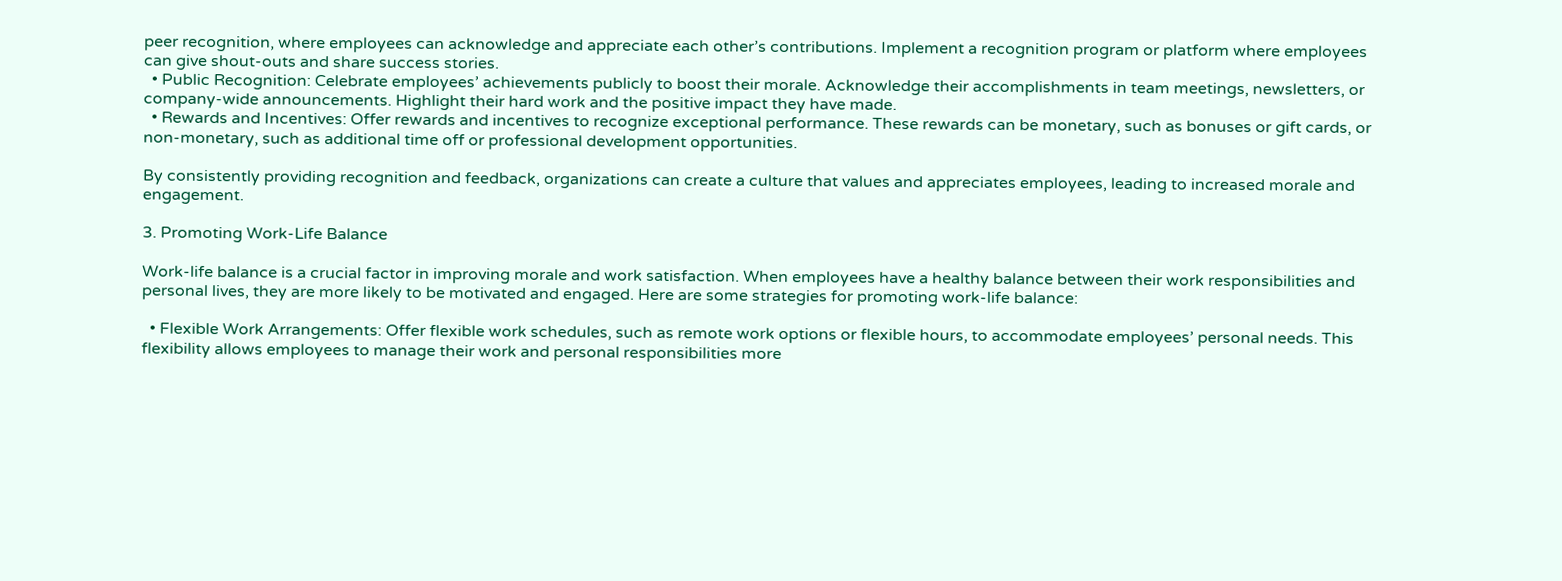peer recognition, where employees can acknowledge and appreciate each other’s contributions. Implement a recognition program or platform where employees can give shout-outs and share success stories.
  • Public Recognition: Celebrate employees’ achievements publicly to boost their morale. Acknowledge their accomplishments in team meetings, newsletters, or company-wide announcements. Highlight their hard work and the positive impact they have made.
  • Rewards and Incentives: Offer rewards and incentives to recognize exceptional performance. These rewards can be monetary, such as bonuses or gift cards, or non-monetary, such as additional time off or professional development opportunities.

By consistently providing recognition and feedback, organizations can create a culture that values and appreciates employees, leading to increased morale and engagement.

3. Promoting Work-Life Balance

Work-life balance is a crucial factor in improving morale and work satisfaction. When employees have a healthy balance between their work responsibilities and personal lives, they are more likely to be motivated and engaged. Here are some strategies for promoting work-life balance:

  • Flexible Work Arrangements: Offer flexible work schedules, such as remote work options or flexible hours, to accommodate employees’ personal needs. This flexibility allows employees to manage their work and personal responsibilities more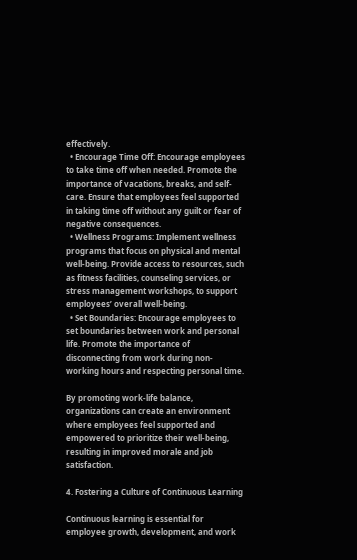effectively.
  • Encourage Time Off: Encourage employees to take time off when needed. Promote the importance of vacations, breaks, and self-care. Ensure that employees feel supported in taking time off without any guilt or fear of negative consequences.
  • Wellness Programs: Implement wellness programs that focus on physical and mental well-being. Provide access to resources, such as fitness facilities, counseling services, or stress management workshops, to support employees’ overall well-being.
  • Set Boundaries: Encourage employees to set boundaries between work and personal life. Promote the importance of disconnecting from work during non-working hours and respecting personal time.

By promoting work-life balance, organizations can create an environment where employees feel supported and empowered to prioritize their well-being, resulting in improved morale and job satisfaction.

4. Fostering a Culture of Continuous Learning

Continuous learning is essential for employee growth, development, and work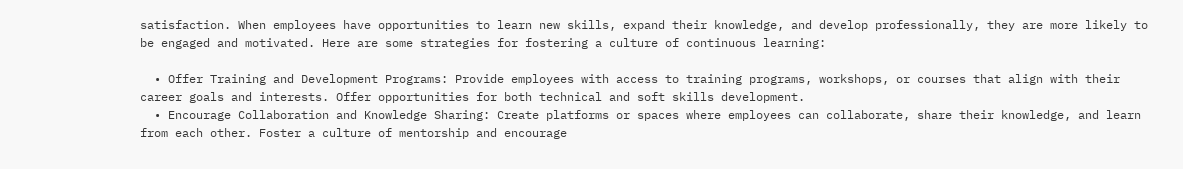satisfaction. When employees have opportunities to learn new skills, expand their knowledge, and develop professionally, they are more likely to be engaged and motivated. Here are some strategies for fostering a culture of continuous learning:

  • Offer Training and Development Programs: Provide employees with access to training programs, workshops, or courses that align with their career goals and interests. Offer opportunities for both technical and soft skills development.
  • Encourage Collaboration and Knowledge Sharing: Create platforms or spaces where employees can collaborate, share their knowledge, and learn from each other. Foster a culture of mentorship and encourage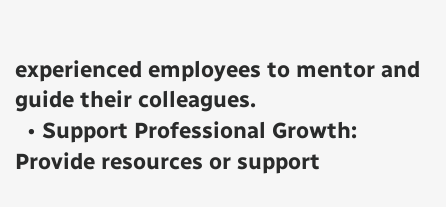experienced employees to mentor and guide their colleagues.
  • Support Professional Growth: Provide resources or support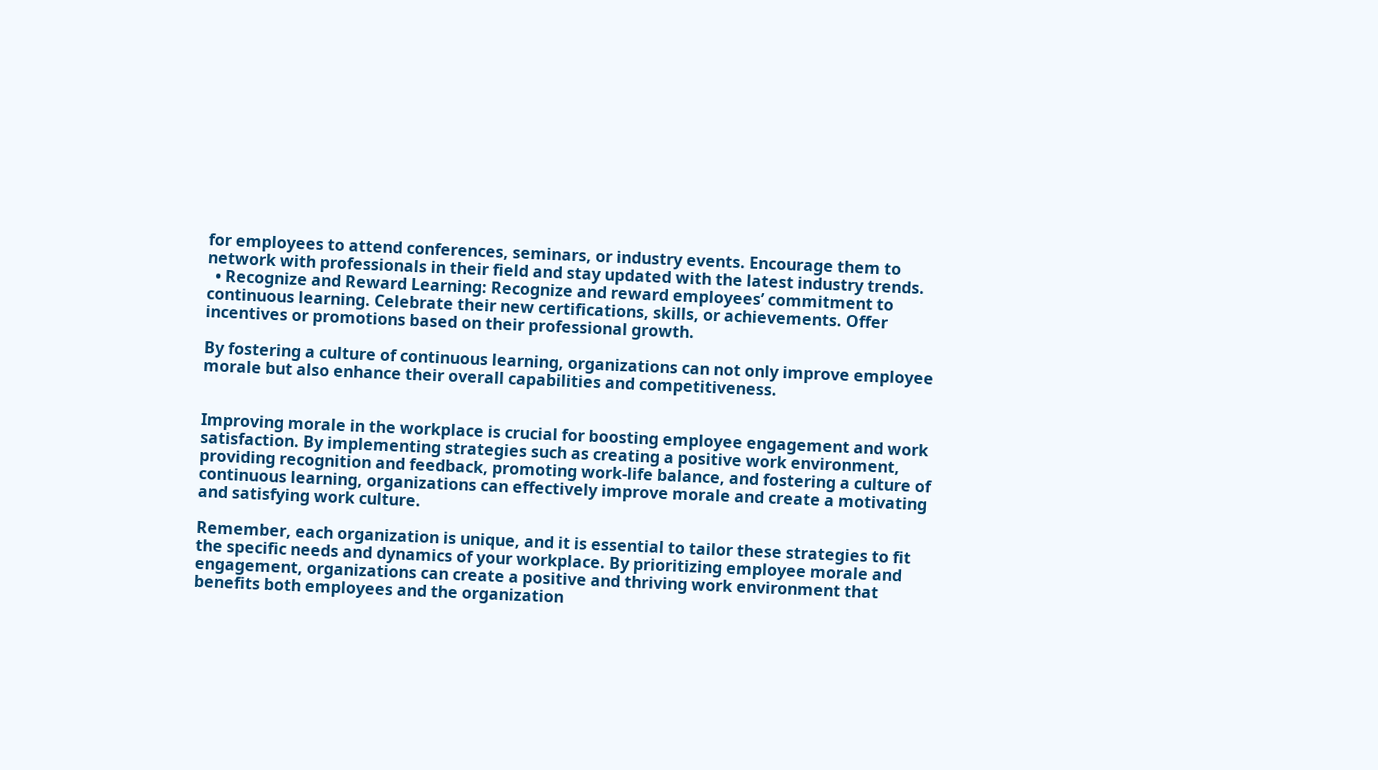for employees to attend conferences, seminars, or industry events. Encourage them to network with professionals in their field and stay updated with the latest industry trends.
  • Recognize and Reward Learning: Recognize and reward employees’ commitment to continuous learning. Celebrate their new certifications, skills, or achievements. Offer incentives or promotions based on their professional growth.

By fostering a culture of continuous learning, organizations can not only improve employee morale but also enhance their overall capabilities and competitiveness.


Improving morale in the workplace is crucial for boosting employee engagement and work satisfaction. By implementing strategies such as creating a positive work environment, providing recognition and feedback, promoting work-life balance, and fostering a culture of continuous learning, organizations can effectively improve morale and create a motivating and satisfying work culture.

Remember, each organization is unique, and it is essential to tailor these strategies to fit the specific needs and dynamics of your workplace. By prioritizing employee morale and engagement, organizations can create a positive and thriving work environment that benefits both employees and the organization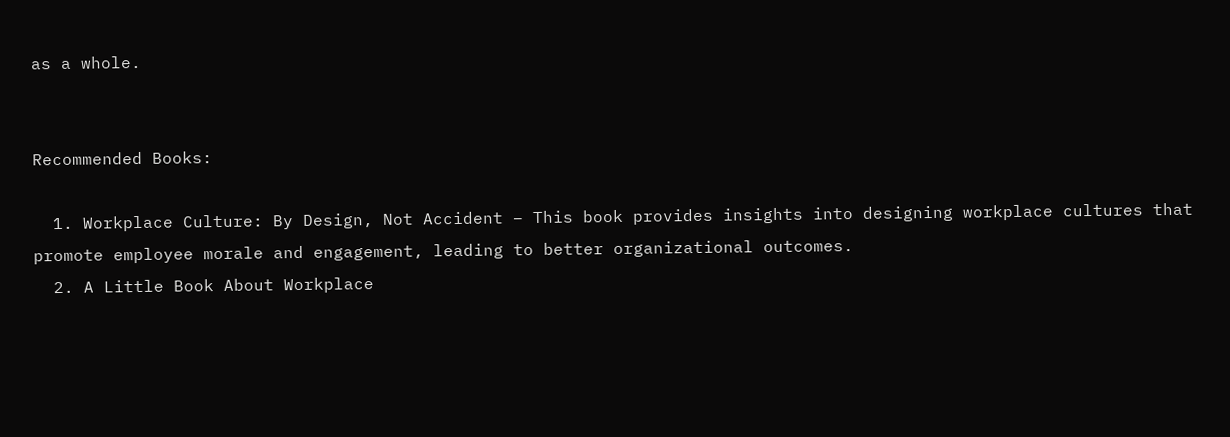as a whole.


Recommended Books:

  1. Workplace Culture: By Design, Not Accident – This book provides insights into designing workplace cultures that promote employee morale and engagement, leading to better organizational outcomes.
  2. A Little Book About Workplace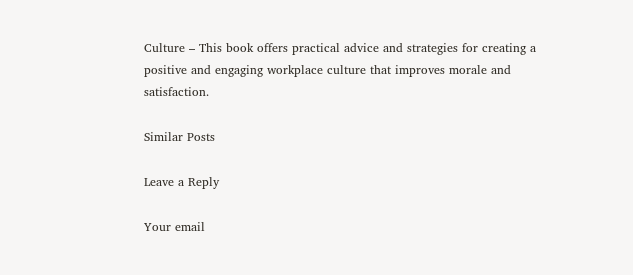Culture – This book offers practical advice and strategies for creating a positive and engaging workplace culture that improves morale and satisfaction.

Similar Posts

Leave a Reply

Your email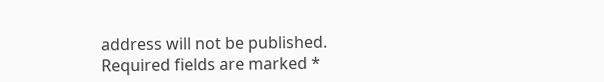address will not be published. Required fields are marked *